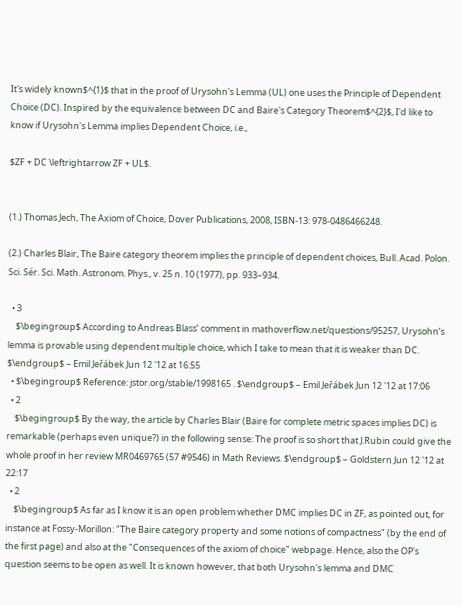It's widely known$^{1}$ that in the proof of Urysohn's Lemma (UL) one uses the Principle of Dependent Choice (DC). Inspired by the equivalence between DC and Baire's Category Theorem$^{2}$, I'd like to know if Urysohn's Lemma implies Dependent Choice, i.e.,

$ZF + DC \leftrightarrow ZF + UL$.


(1.) Thomas Jech, The Axiom of Choice, Dover Publications, 2008, ISBN-13: 978-0486466248.

(2.) Charles Blair, The Baire category theorem implies the principle of dependent choices, Bull. Acad. Polon. Sci. Sér. Sci. Math. Astronom. Phys., v. 25 n. 10 (1977), pp. 933–934.

  • 3
    $\begingroup$ According to Andreas Blass’ comment in mathoverflow.net/questions/95257, Urysohn’s lemma is provable using dependent multiple choice, which I take to mean that it is weaker than DC. $\endgroup$ – Emil Jeřábek Jun 12 '12 at 16:55
  • $\begingroup$ Reference: jstor.org/stable/1998165 . $\endgroup$ – Emil Jeřábek Jun 12 '12 at 17:06
  • 2
    $\begingroup$ By the way, the article by Charles Blair (Baire for complete metric spaces implies DC) is remarkable (perhaps even unique?) in the following sense: The proof is so short that J.Rubin could give the whole proof in her review MR0469765 (57 #9546) in Math Reviews. $\endgroup$ – Goldstern Jun 12 '12 at 22:17
  • 2
    $\begingroup$ As far as I know it is an open problem whether DMC implies DC in ZF, as pointed out, for instance at Fossy-Morillon: "The Baire category property and some notions of compactness" (by the end of the first page) and also at the "Consequences of the axiom of choice" webpage. Hence, also the OP's question seems to be open as well. It is known however, that both Urysohn's lemma and DMC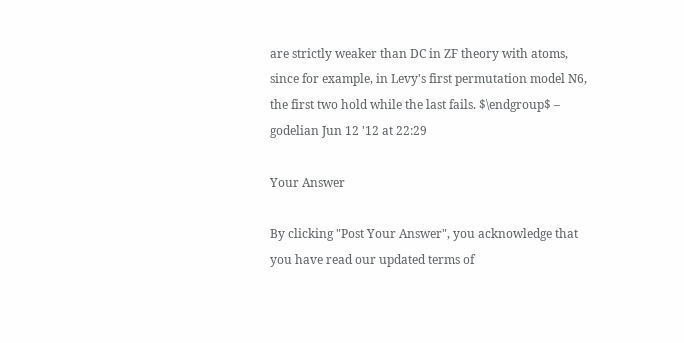are strictly weaker than DC in ZF theory with atoms, since for example, in Levy's first permutation model N6, the first two hold while the last fails. $\endgroup$ – godelian Jun 12 '12 at 22:29

Your Answer

By clicking "Post Your Answer", you acknowledge that you have read our updated terms of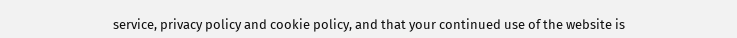service, privacy policy and cookie policy, and that your continued use of the website is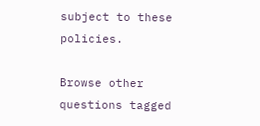subject to these policies.

Browse other questions tagged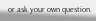or ask your own question.